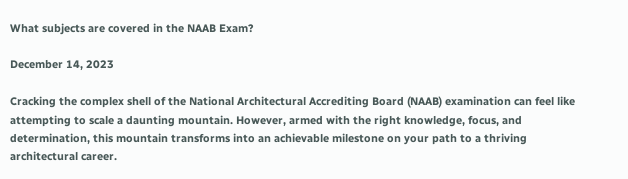What subjects are covered in the NAAB Exam?

December 14, 2023

Cracking the complex shell of the National Architectural Accrediting Board (NAAB) examination can feel like attempting to scale a daunting mountain. However, armed with the right knowledge, focus, and determination, this mountain transforms into an achievable milestone on your path to a thriving architectural career.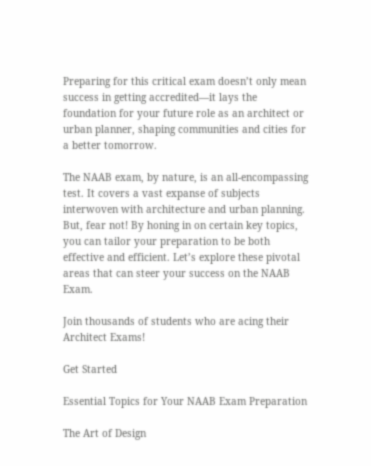Preparing for this critical exam doesn’t only mean success in getting accredited—it lays the foundation for your future role as an architect or urban planner, shaping communities and cities for a better tomorrow.

The NAAB exam, by nature, is an all-encompassing test. It covers a vast expanse of subjects interwoven with architecture and urban planning. But, fear not! By honing in on certain key topics, you can tailor your preparation to be both effective and efficient. Let’s explore these pivotal areas that can steer your success on the NAAB Exam.

Join thousands of students who are acing their Architect Exams!

Get Started

Essential Topics for Your NAAB Exam Preparation

The Art of Design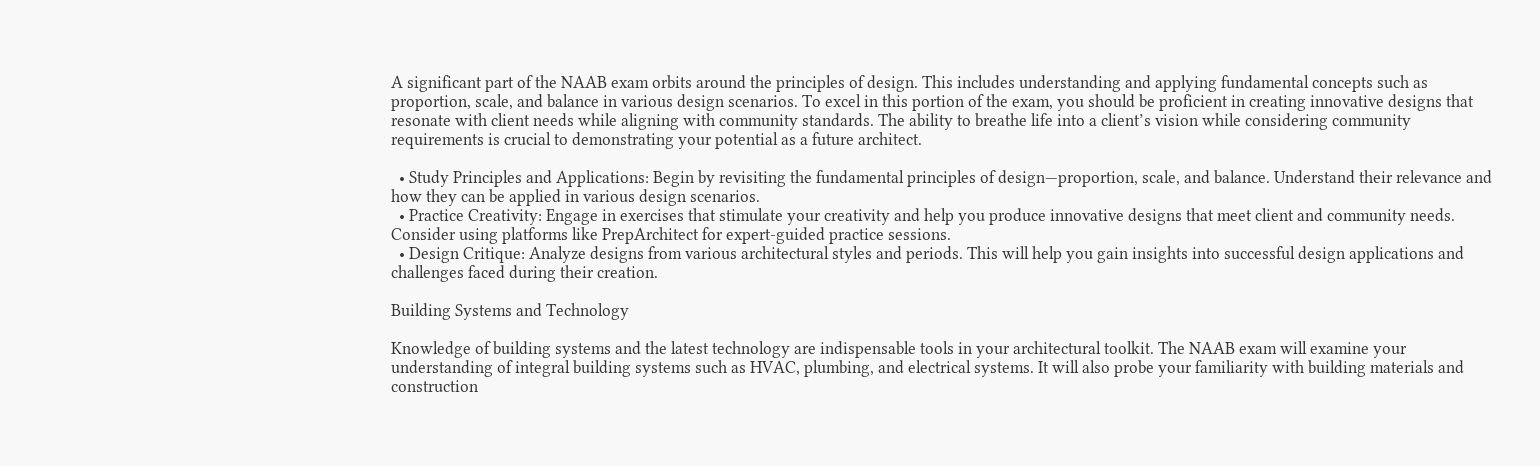A significant part of the NAAB exam orbits around the principles of design. This includes understanding and applying fundamental concepts such as proportion, scale, and balance in various design scenarios. To excel in this portion of the exam, you should be proficient in creating innovative designs that resonate with client needs while aligning with community standards. The ability to breathe life into a client’s vision while considering community requirements is crucial to demonstrating your potential as a future architect.

  • Study Principles and Applications: Begin by revisiting the fundamental principles of design—proportion, scale, and balance. Understand their relevance and how they can be applied in various design scenarios.
  • Practice Creativity: Engage in exercises that stimulate your creativity and help you produce innovative designs that meet client and community needs. Consider using platforms like PrepArchitect for expert-guided practice sessions.
  • Design Critique: Analyze designs from various architectural styles and periods. This will help you gain insights into successful design applications and challenges faced during their creation.

Building Systems and Technology

Knowledge of building systems and the latest technology are indispensable tools in your architectural toolkit. The NAAB exam will examine your understanding of integral building systems such as HVAC, plumbing, and electrical systems. It will also probe your familiarity with building materials and construction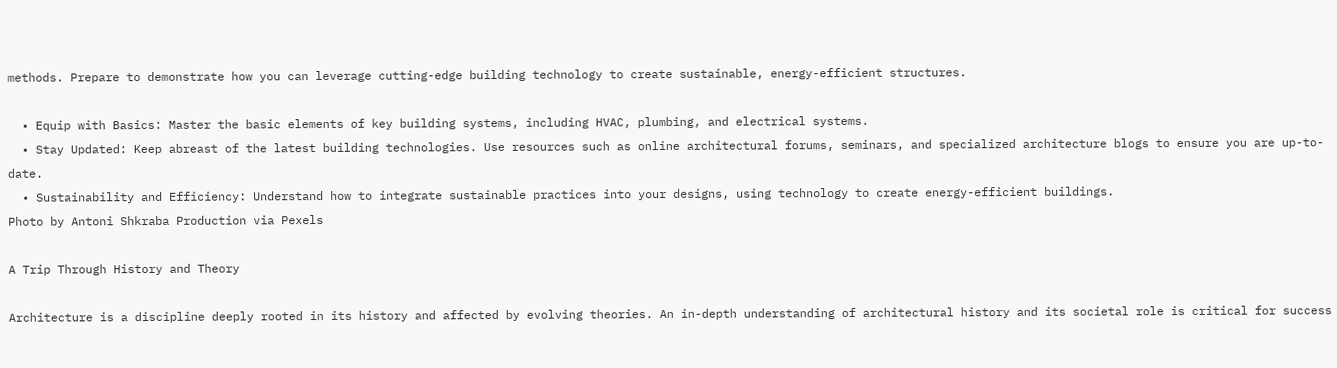methods. Prepare to demonstrate how you can leverage cutting-edge building technology to create sustainable, energy-efficient structures.

  • Equip with Basics: Master the basic elements of key building systems, including HVAC, plumbing, and electrical systems.
  • Stay Updated: Keep abreast of the latest building technologies. Use resources such as online architectural forums, seminars, and specialized architecture blogs to ensure you are up-to-date.
  • Sustainability and Efficiency: Understand how to integrate sustainable practices into your designs, using technology to create energy-efficient buildings.
Photo by Antoni Shkraba Production via Pexels

A Trip Through History and Theory

Architecture is a discipline deeply rooted in its history and affected by evolving theories. An in-depth understanding of architectural history and its societal role is critical for success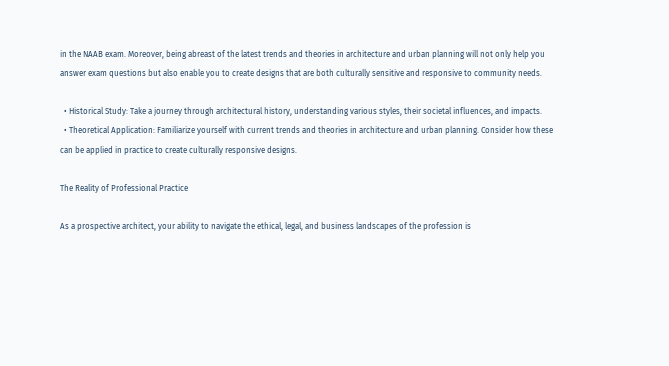in the NAAB exam. Moreover, being abreast of the latest trends and theories in architecture and urban planning will not only help you answer exam questions but also enable you to create designs that are both culturally sensitive and responsive to community needs.

  • Historical Study: Take a journey through architectural history, understanding various styles, their societal influences, and impacts.
  • Theoretical Application: Familiarize yourself with current trends and theories in architecture and urban planning. Consider how these can be applied in practice to create culturally responsive designs.

The Reality of Professional Practice

As a prospective architect, your ability to navigate the ethical, legal, and business landscapes of the profession is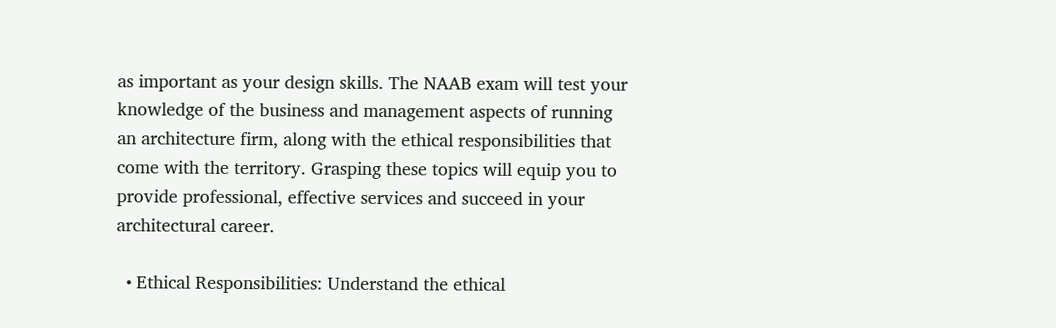as important as your design skills. The NAAB exam will test your knowledge of the business and management aspects of running an architecture firm, along with the ethical responsibilities that come with the territory. Grasping these topics will equip you to provide professional, effective services and succeed in your architectural career.

  • Ethical Responsibilities: Understand the ethical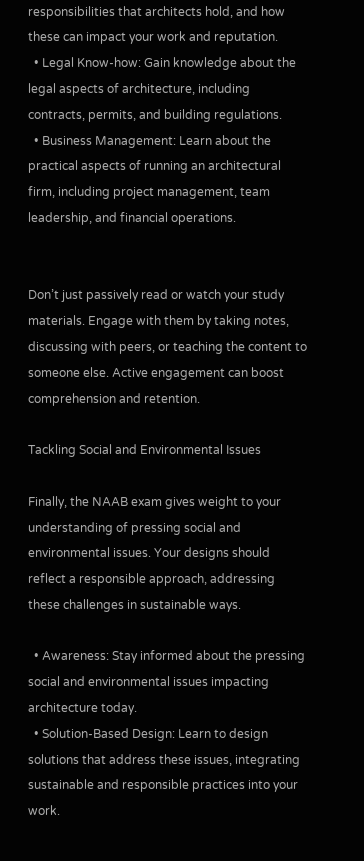responsibilities that architects hold, and how these can impact your work and reputation.
  • Legal Know-how: Gain knowledge about the legal aspects of architecture, including contracts, permits, and building regulations.
  • Business Management: Learn about the practical aspects of running an architectural firm, including project management, team leadership, and financial operations.


Don’t just passively read or watch your study materials. Engage with them by taking notes, discussing with peers, or teaching the content to someone else. Active engagement can boost comprehension and retention.

Tackling Social and Environmental Issues

Finally, the NAAB exam gives weight to your understanding of pressing social and environmental issues. Your designs should reflect a responsible approach, addressing these challenges in sustainable ways.

  • Awareness: Stay informed about the pressing social and environmental issues impacting architecture today.
  • Solution-Based Design: Learn to design solutions that address these issues, integrating sustainable and responsible practices into your work.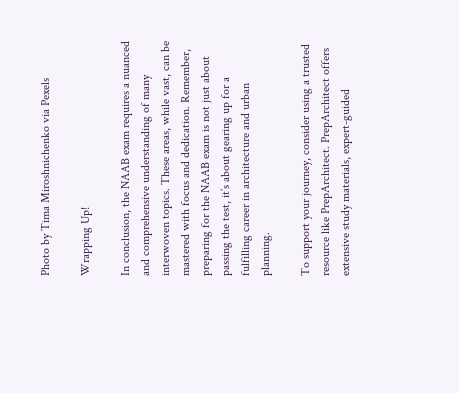Photo by Tima Miroshnichenko via Pexels

Wrapping Up!

In conclusion, the NAAB exam requires a nuanced and comprehensive understanding of many interwoven topics. These areas, while vast, can be mastered with focus and dedication. Remember, preparing for the NAAB exam is not just about passing the test, it’s about gearing up for a fulfilling career in architecture and urban planning.

To support your journey, consider using a trusted resource like PrepArchitect. PrepArchitect offers extensive study materials, expert-guided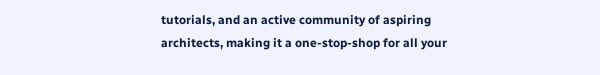tutorials, and an active community of aspiring architects, making it a one-stop-shop for all your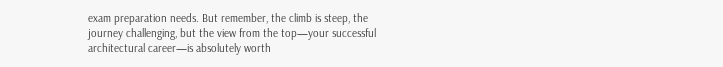exam preparation needs. But remember, the climb is steep, the journey challenging, but the view from the top—your successful architectural career—is absolutely worth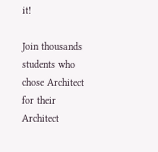it!

Join thousands students who chose Architect for their Architect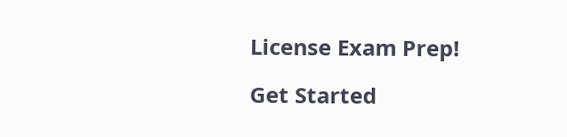License Exam Prep!

Get Started